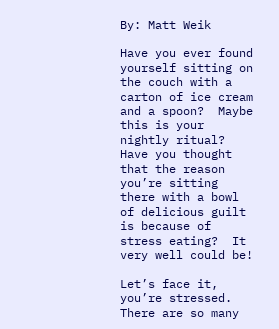By: Matt Weik

Have you ever found yourself sitting on the couch with a carton of ice cream and a spoon?  Maybe this is your nightly ritual?  Have you thought that the reason you’re sitting there with a bowl of delicious guilt is because of stress eating?  It very well could be!

Let’s face it, you’re stressed.  There are so many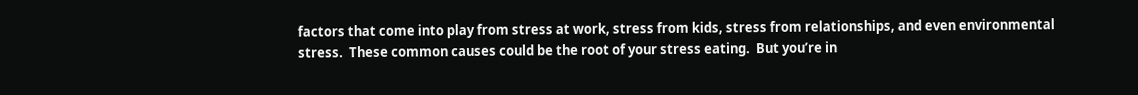factors that come into play from stress at work, stress from kids, stress from relationships, and even environmental stress.  These common causes could be the root of your stress eating.  But you’re in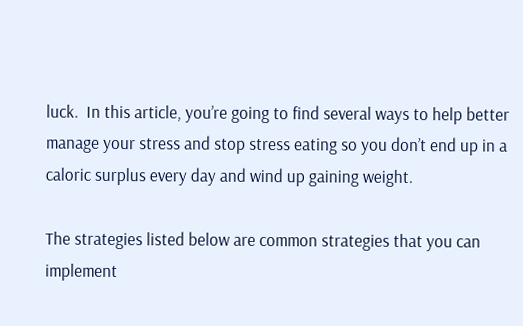luck.  In this article, you’re going to find several ways to help better manage your stress and stop stress eating so you don’t end up in a caloric surplus every day and wind up gaining weight.

The strategies listed below are common strategies that you can implement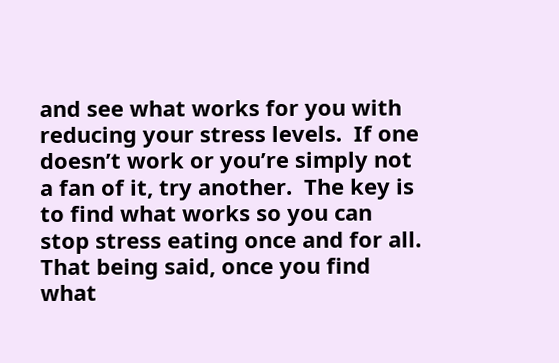and see what works for you with reducing your stress levels.  If one doesn’t work or you’re simply not a fan of it, try another.  The key is to find what works so you can stop stress eating once and for all.  That being said, once you find what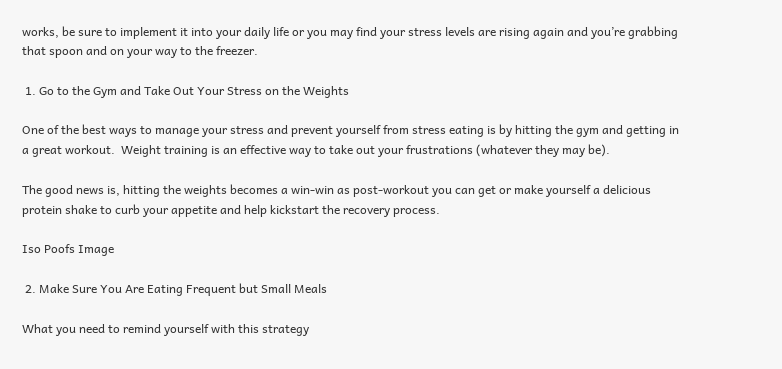works, be sure to implement it into your daily life or you may find your stress levels are rising again and you’re grabbing that spoon and on your way to the freezer.

 1. Go to the Gym and Take Out Your Stress on the Weights

One of the best ways to manage your stress and prevent yourself from stress eating is by hitting the gym and getting in a great workout.  Weight training is an effective way to take out your frustrations (whatever they may be).

The good news is, hitting the weights becomes a win-win as post-workout you can get or make yourself a delicious protein shake to curb your appetite and help kickstart the recovery process.

Iso Poofs Image

 2. Make Sure You Are Eating Frequent but Small Meals

What you need to remind yourself with this strategy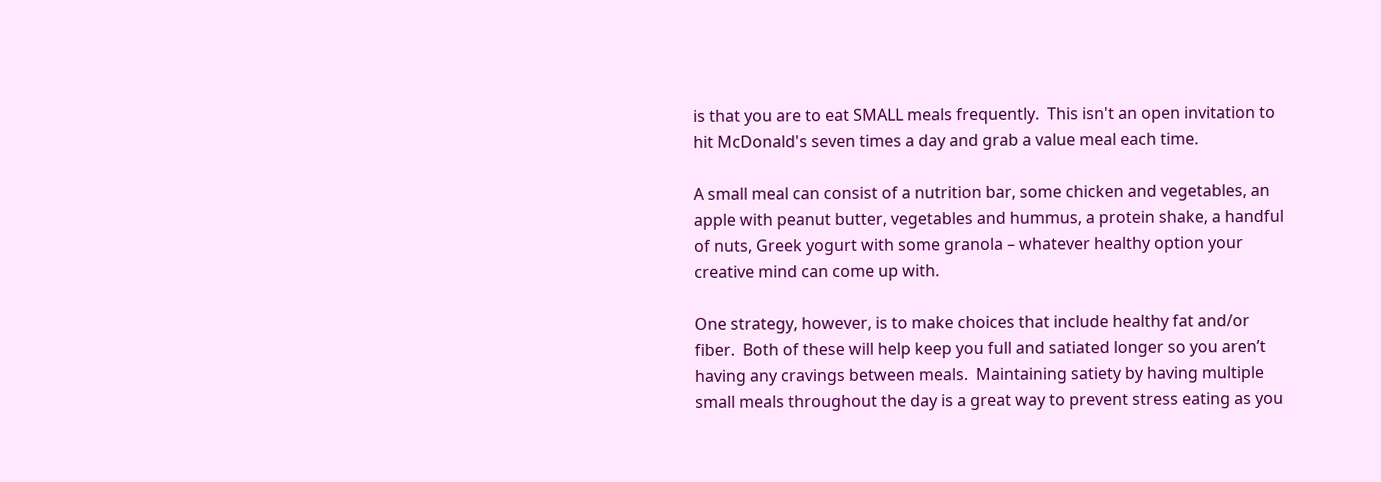is that you are to eat SMALL meals frequently.  This isn't an open invitation to hit McDonald's seven times a day and grab a value meal each time.

A small meal can consist of a nutrition bar, some chicken and vegetables, an apple with peanut butter, vegetables and hummus, a protein shake, a handful of nuts, Greek yogurt with some granola – whatever healthy option your creative mind can come up with.

One strategy, however, is to make choices that include healthy fat and/or fiber.  Both of these will help keep you full and satiated longer so you aren’t having any cravings between meals.  Maintaining satiety by having multiple small meals throughout the day is a great way to prevent stress eating as you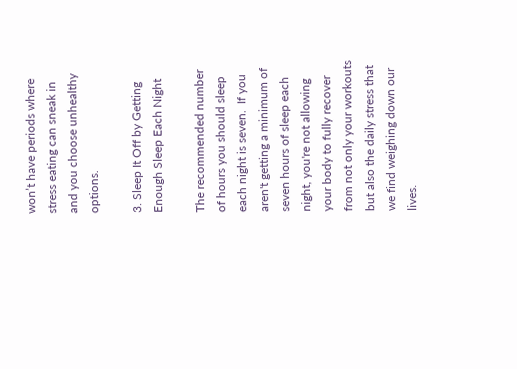won’t have periods where stress eating can sneak in and you choose unhealthy options.

3. Sleep It Off by Getting Enough Sleep Each Night

The recommended number of hours you should sleep each night is seven.  If you aren't getting a minimum of seven hours of sleep each night, you're not allowing your body to fully recover from not only your workouts but also the daily stress that we find weighing down our lives.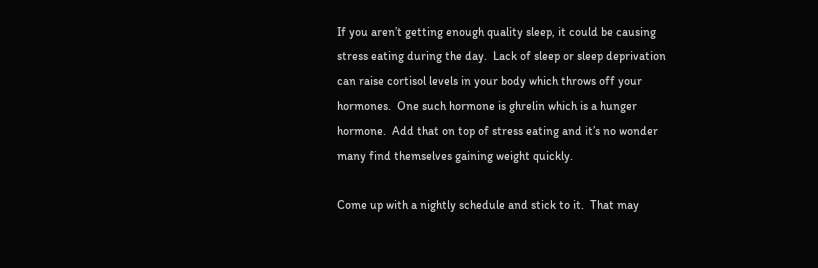If you aren’t getting enough quality sleep, it could be causing stress eating during the day.  Lack of sleep or sleep deprivation can raise cortisol levels in your body which throws off your hormones.  One such hormone is ghrelin which is a hunger hormone.  Add that on top of stress eating and it’s no wonder many find themselves gaining weight quickly.

Come up with a nightly schedule and stick to it.  That may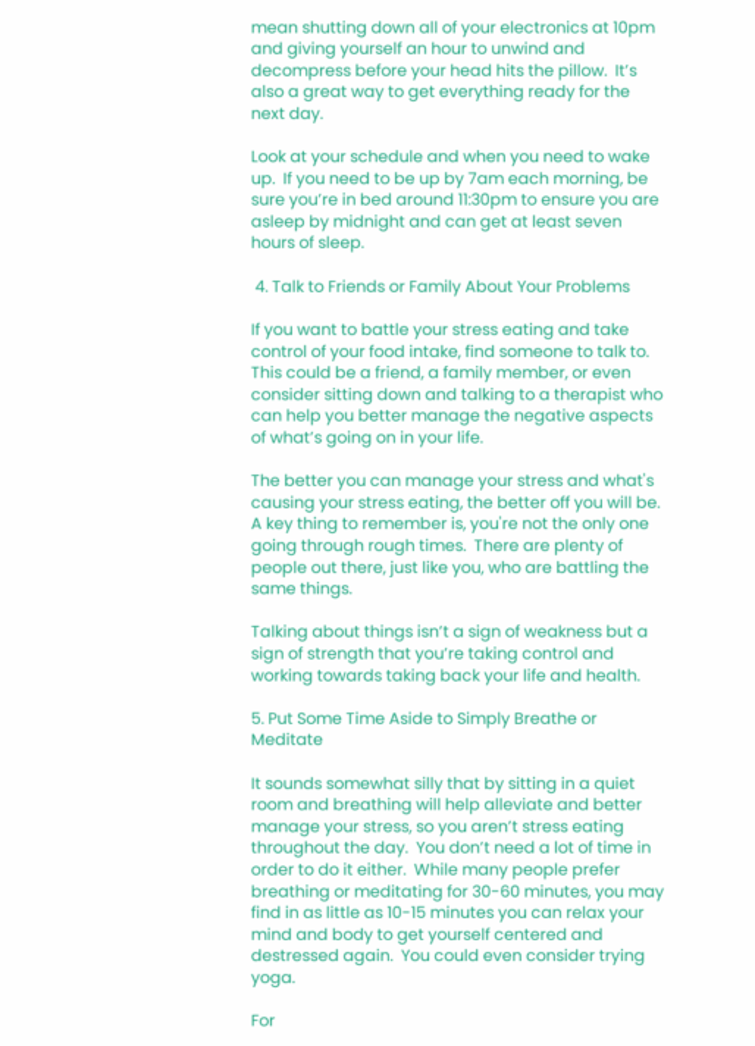mean shutting down all of your electronics at 10pm and giving yourself an hour to unwind and decompress before your head hits the pillow.  It’s also a great way to get everything ready for the next day.

Look at your schedule and when you need to wake up.  If you need to be up by 7am each morning, be sure you’re in bed around 11:30pm to ensure you are asleep by midnight and can get at least seven hours of sleep.

 4. Talk to Friends or Family About Your Problems

If you want to battle your stress eating and take control of your food intake, find someone to talk to.  This could be a friend, a family member, or even consider sitting down and talking to a therapist who can help you better manage the negative aspects of what’s going on in your life.

The better you can manage your stress and what's causing your stress eating, the better off you will be.  A key thing to remember is, you're not the only one going through rough times.  There are plenty of people out there, just like you, who are battling the same things.

Talking about things isn’t a sign of weakness but a sign of strength that you’re taking control and working towards taking back your life and health.

5. Put Some Time Aside to Simply Breathe or Meditate

It sounds somewhat silly that by sitting in a quiet room and breathing will help alleviate and better manage your stress, so you aren’t stress eating throughout the day.  You don’t need a lot of time in order to do it either.  While many people prefer breathing or meditating for 30-60 minutes, you may find in as little as 10-15 minutes you can relax your mind and body to get yourself centered and destressed again.  You could even consider trying yoga.

For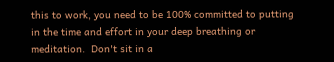this to work, you need to be 100% committed to putting in the time and effort in your deep breathing or meditation.  Don't sit in a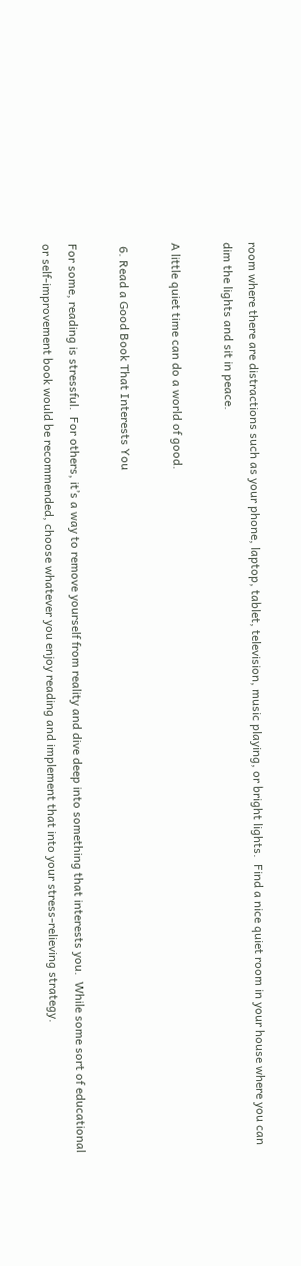room where there are distractions such as your phone, laptop, tablet, television, music playing, or bright lights.  Find a nice quiet room in your house where you can dim the lights and sit in peace.

A little quiet time can do a world of good.

 6. Read a Good Book That Interests You

For some, reading is stressful.  For others, it’s a way to remove yourself from reality and dive deep into something that interests you.  While some sort of educational or self-improvement book would be recommended, choose whatever you enjoy reading and implement that into your stress-relieving strategy.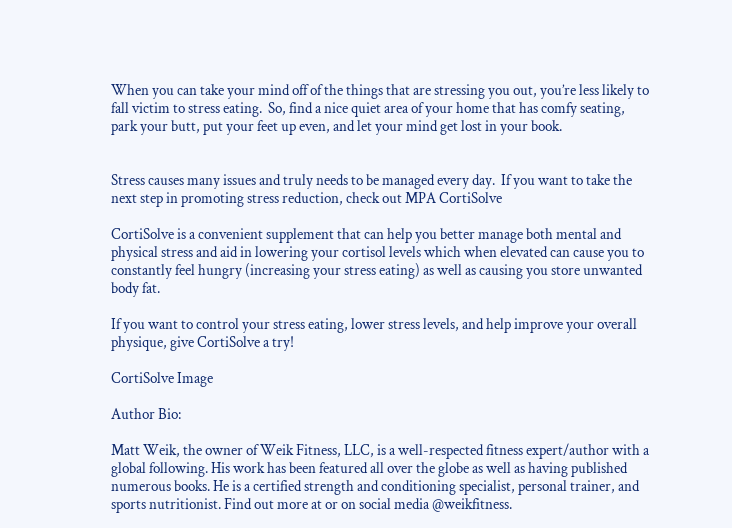When you can take your mind off of the things that are stressing you out, you’re less likely to fall victim to stress eating.  So, find a nice quiet area of your home that has comfy seating, park your butt, put your feet up even, and let your mind get lost in your book.


Stress causes many issues and truly needs to be managed every day.  If you want to take the next step in promoting stress reduction, check out MPA CortiSolve

CortiSolve is a convenient supplement that can help you better manage both mental and physical stress and aid in lowering your cortisol levels which when elevated can cause you to constantly feel hungry (increasing your stress eating) as well as causing you store unwanted body fat.

If you want to control your stress eating, lower stress levels, and help improve your overall physique, give CortiSolve a try!

CortiSolve Image

Author Bio:

Matt Weik, the owner of Weik Fitness, LLC, is a well-respected fitness expert/author with a global following. His work has been featured all over the globe as well as having published numerous books. He is a certified strength and conditioning specialist, personal trainer, and sports nutritionist. Find out more at or on social media @weikfitness.